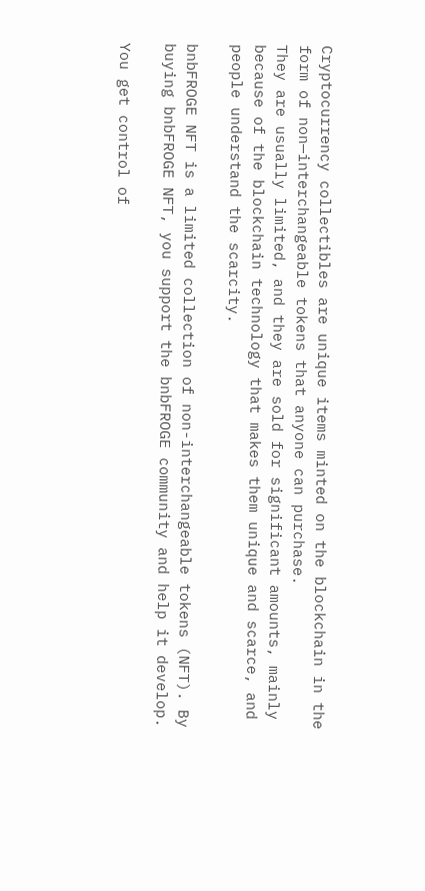Cryptocurrency collectibles are unique items minted on the blockchain in the form of non—interchangeable tokens that anyone can purchase.
They are usually limited, and they are sold for significant amounts, mainly because of the blockchain technology that makes them unique and scarce, and people understand the scarcity.

bnbFROGE NFT is a limited collection of non-interchangeable tokens (NFT). By buying bnbFROGE NFT, you support the bnbFROGE community and help it develop.

You get control of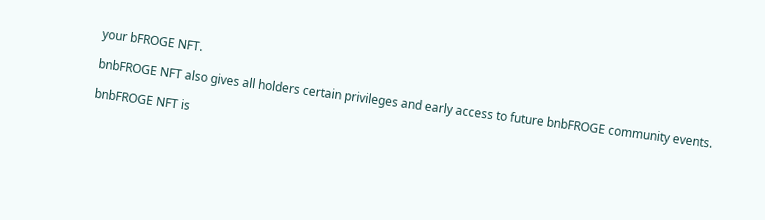your bFROGE NFT.

bnbFROGE NFT also gives all holders certain privileges and early access to future bnbFROGE community events.

bnbFROGE NFT is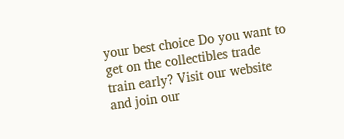your best choice Do you want to get on the collectibles trade train early? Visit our website and join our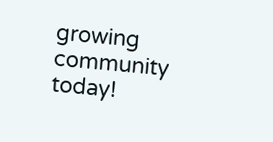growing community today!